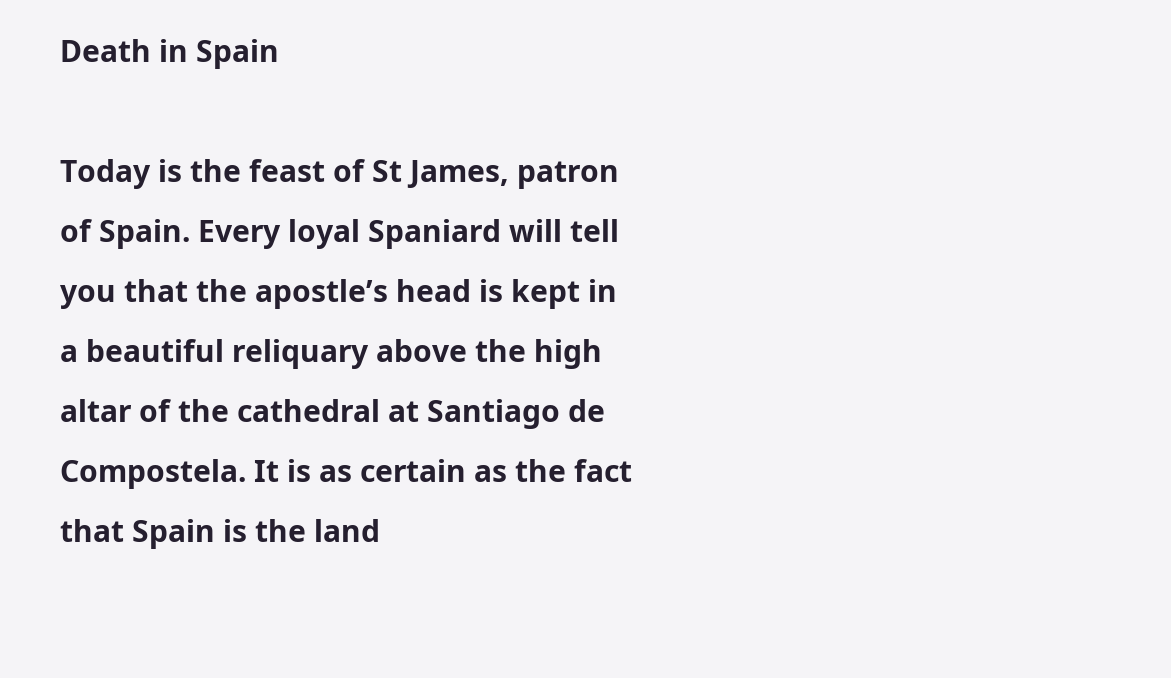Death in Spain

Today is the feast of St James, patron of Spain. Every loyal Spaniard will tell you that the apostle’s head is kept in a beautiful reliquary above the high altar of the cathedral at Santiago de Compostela. It is as certain as the fact that Spain is the land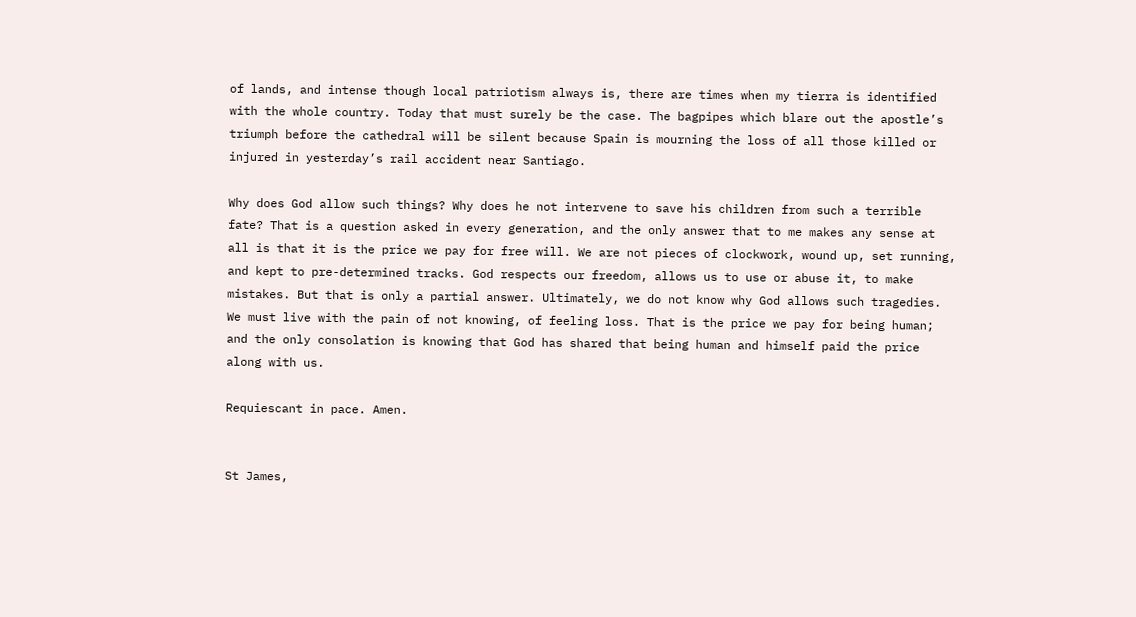of lands, and intense though local patriotism always is, there are times when my tierra is identified with the whole country. Today that must surely be the case. The bagpipes which blare out the apostle’s triumph before the cathedral will be silent because Spain is mourning the loss of all those killed or injured in yesterday’s rail accident near Santiago.

Why does God allow such things? Why does he not intervene to save his children from such a terrible fate? That is a question asked in every generation, and the only answer that to me makes any sense at all is that it is the price we pay for free will. We are not pieces of clockwork, wound up, set running, and kept to pre-determined tracks. God respects our freedom, allows us to use or abuse it, to make mistakes. But that is only a partial answer. Ultimately, we do not know why God allows such tragedies. We must live with the pain of not knowing, of feeling loss. That is the price we pay for being human; and the only consolation is knowing that God has shared that being human and himself paid the price along with us.

Requiescant in pace. Amen.


St James,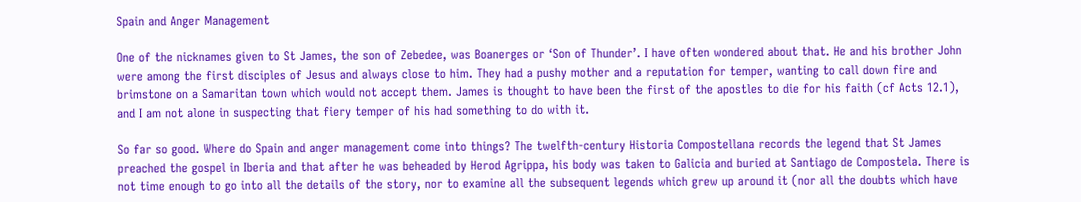Spain and Anger Management

One of the nicknames given to St James, the son of Zebedee, was Boanerges or ‘Son of Thunder’. I have often wondered about that. He and his brother John were among the first disciples of Jesus and always close to him. They had a pushy mother and a reputation for temper, wanting to call down fire and brimstone on a Samaritan town which would not accept them. James is thought to have been the first of the apostles to die for his faith (cf Acts 12.1), and I am not alone in suspecting that fiery temper of his had something to do with it.

So far so good. Where do Spain and anger management come into things? The twelfth-century Historia Compostellana records the legend that St James preached the gospel in Iberia and that after he was beheaded by Herod Agrippa, his body was taken to Galicia and buried at Santiago de Compostela. There is not time enough to go into all the details of the story, nor to examine all the subsequent legends which grew up around it (nor all the doubts which have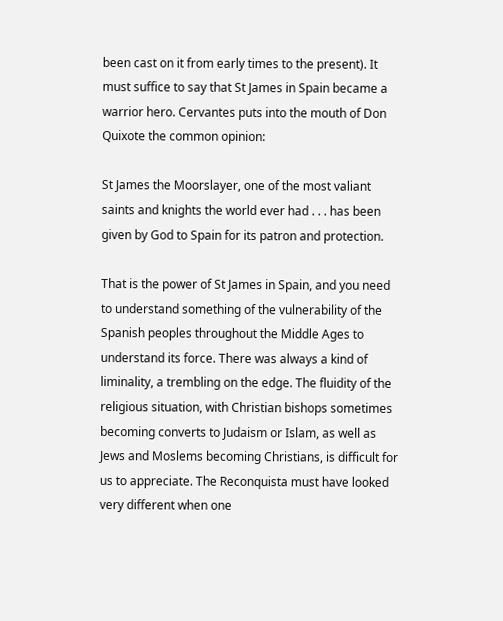been cast on it from early times to the present). It must suffice to say that St James in Spain became a warrior hero. Cervantes puts into the mouth of Don Quixote the common opinion:

St James the Moorslayer, one of the most valiant saints and knights the world ever had . . . has been given by God to Spain for its patron and protection.

That is the power of St James in Spain, and you need to understand something of the vulnerability of the Spanish peoples throughout the Middle Ages to understand its force. There was always a kind of liminality, a trembling on the edge. The fluidity of the religious situation, with Christian bishops sometimes becoming converts to Judaism or Islam, as well as Jews and Moslems becoming Christians, is difficult for us to appreciate. The Reconquista must have looked very different when one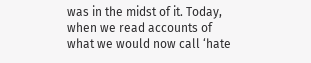was in the midst of it. Today, when we read accounts of what we would now call ‘hate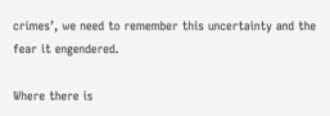crimes’, we need to remember this uncertainty and the fear it engendered.

Where there is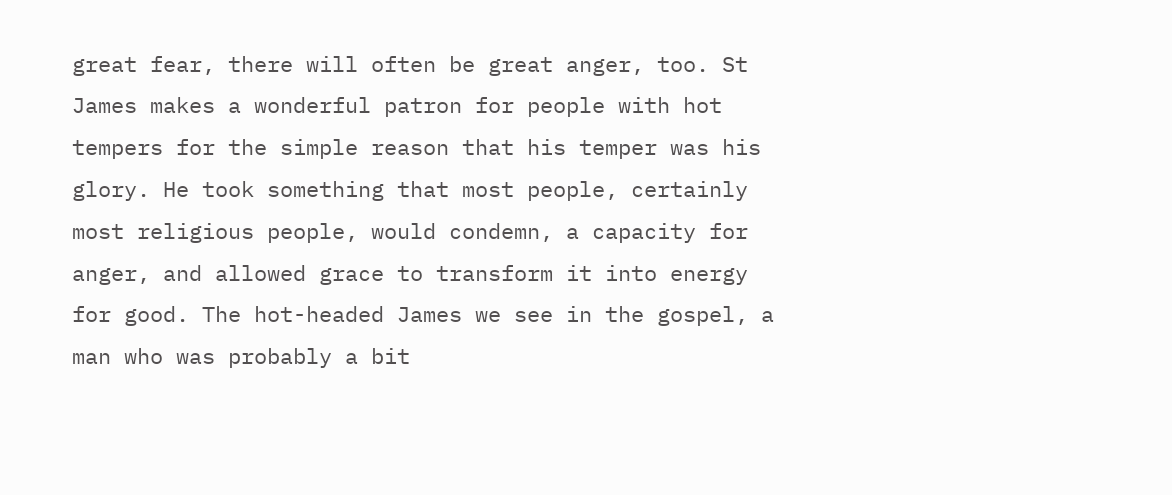great fear, there will often be great anger, too. St James makes a wonderful patron for people with hot tempers for the simple reason that his temper was his glory. He took something that most people, certainly most religious people, would condemn, a capacity for anger, and allowed grace to transform it into energy for good. The hot-headed James we see in the gospel, a man who was probably a bit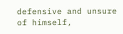defensive and unsure of himself,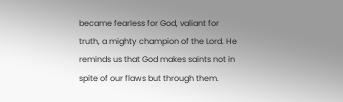became fearless for God, valiant for truth, a mighty champion of the Lord. He reminds us that God makes saints not in spite of our flaws but through them.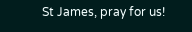St James, pray for us!